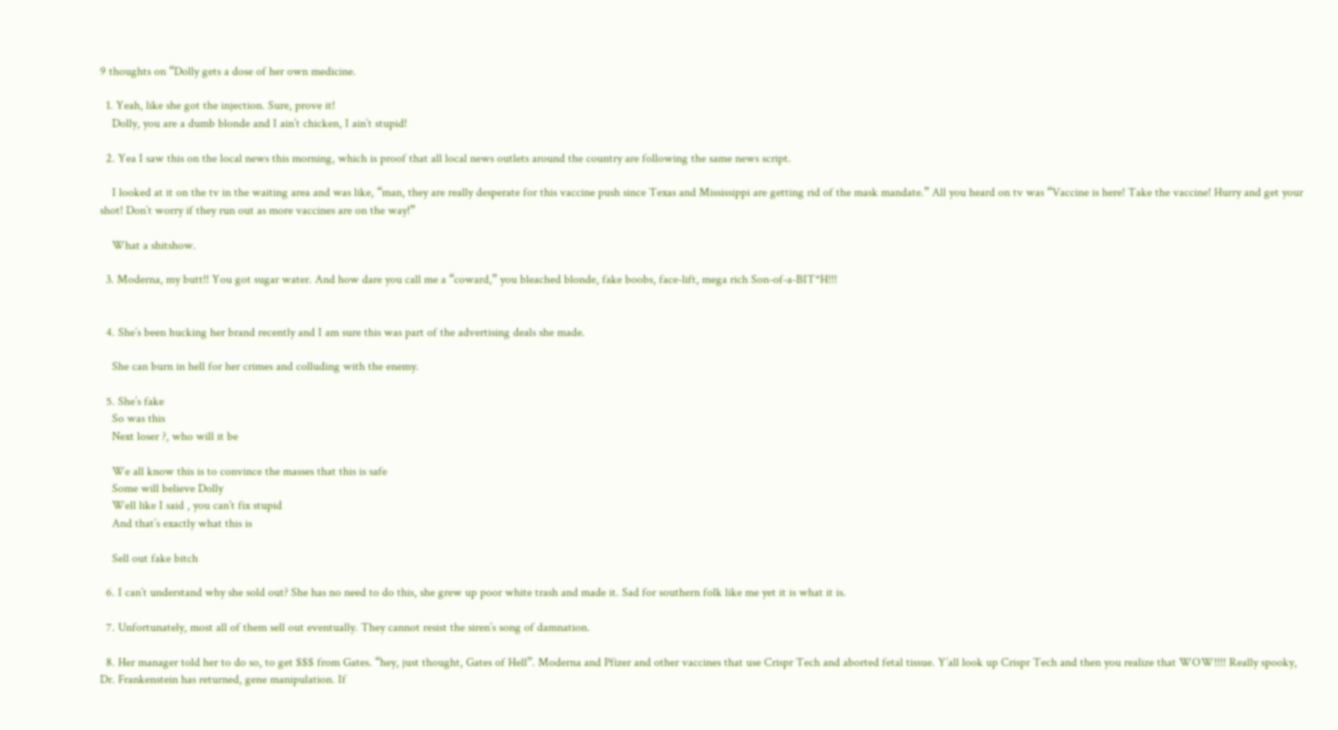9 thoughts on “Dolly gets a dose of her own medicine.

  1. Yeah, like she got the injection. Sure, prove it!
    Dolly, you are a dumb blonde and I ain’t chicken, I ain’t stupid!

  2. Yea I saw this on the local news this morning, which is proof that all local news outlets around the country are following the same news script.

    I looked at it on the tv in the waiting area and was like, “man, they are really desperate for this vaccine push since Texas and Mississippi are getting rid of the mask mandate.” All you heard on tv was “Vaccine is here! Take the vaccine! Hurry and get your shot! Don’t worry if they run out as more vaccines are on the way!”

    What a shitshow.

  3. Moderna, my butt!! You got sugar water. And how dare you call me a “coward,” you bleached blonde, fake boobs, face-lift, mega rich Son-of-a-BIT*H!!!


  4. She’s been hucking her brand recently and I am sure this was part of the advertising deals she made.

    She can burn in hell for her crimes and colluding with the enemy.

  5. She’s fake
    So was this
    Next loser ?, who will it be

    We all know this is to convince the masses that this is safe
    Some will believe Dolly
    Well like I said , you can’t fix stupid
    And that’s exactly what this is

    Sell out fake bitch

  6. I can’t understand why she sold out? She has no need to do this, she grew up poor white trash and made it. Sad for southern folk like me yet it is what it is.

  7. Unfortunately, most all of them sell out eventually. They cannot resist the siren’s song of damnation.

  8. Her manager told her to do so, to get $$$ from Gates. “hey, just thought, Gates of Hell”. Moderna and Pfizer and other vaccines that use Crispr Tech and aborted fetal tissue. Y’all look up Crispr Tech and then you realize that WOW!!!! Really spooky, Dr. Frankenstein has returned, gene manipulation. If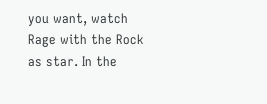you want, watch Rage with the Rock as star. In the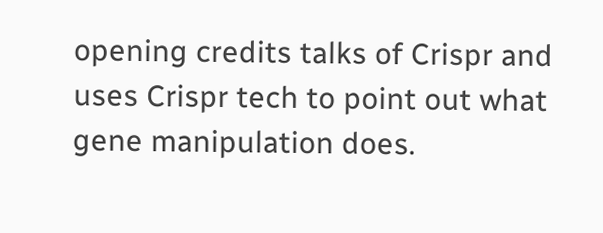opening credits talks of Crispr and uses Crispr tech to point out what gene manipulation does.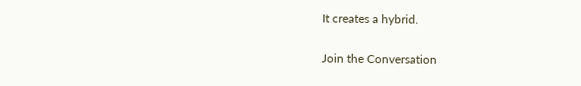It creates a hybrid.

Join the Conversation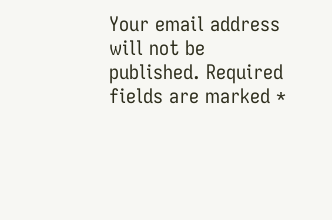Your email address will not be published. Required fields are marked *